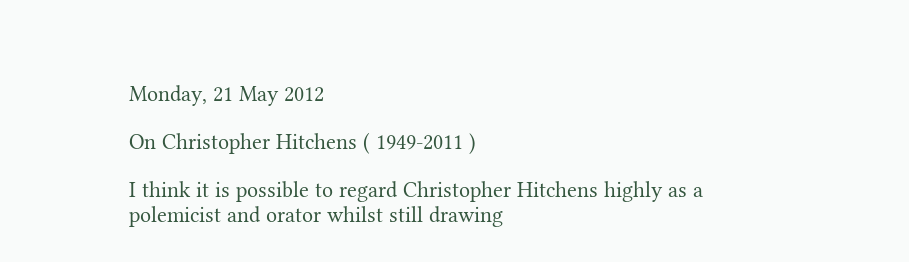Monday, 21 May 2012

On Christopher Hitchens ( 1949-2011 )

I think it is possible to regard Christopher Hitchens highly as a polemicist and orator whilst still drawing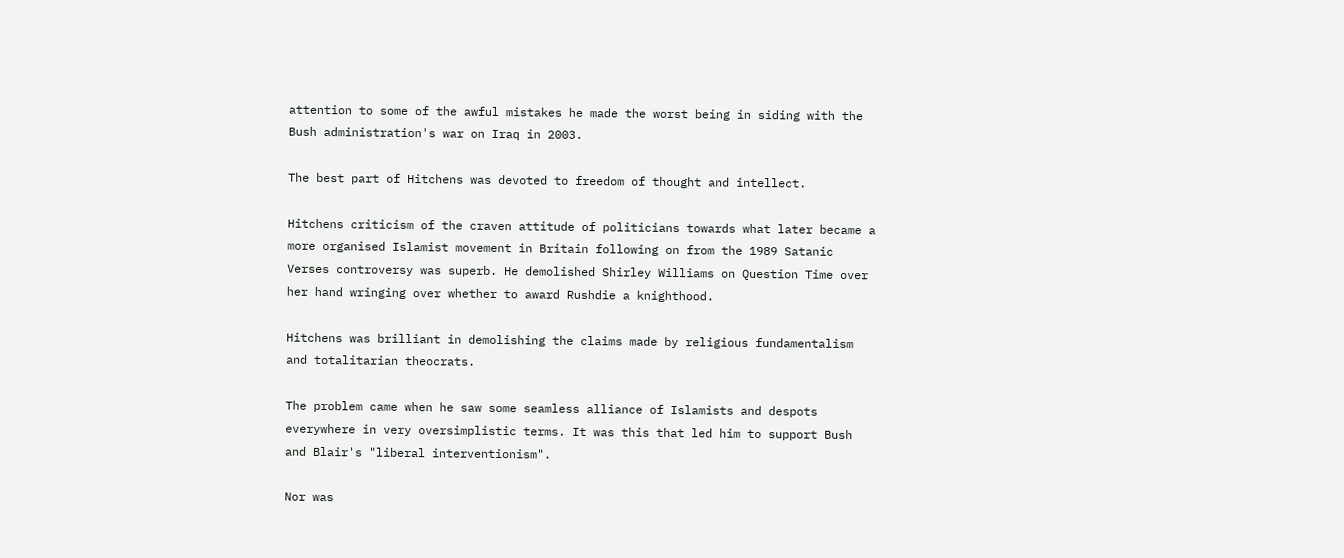attention to some of the awful mistakes he made the worst being in siding with the Bush administration's war on Iraq in 2003.

The best part of Hitchens was devoted to freedom of thought and intellect.

Hitchens criticism of the craven attitude of politicians towards what later became a more organised Islamist movement in Britain following on from the 1989 Satanic Verses controversy was superb. He demolished Shirley Williams on Question Time over her hand wringing over whether to award Rushdie a knighthood.

Hitchens was brilliant in demolishing the claims made by religious fundamentalism and totalitarian theocrats.

The problem came when he saw some seamless alliance of Islamists and despots everywhere in very oversimplistic terms. It was this that led him to support Bush and Blair's "liberal interventionism".

Nor was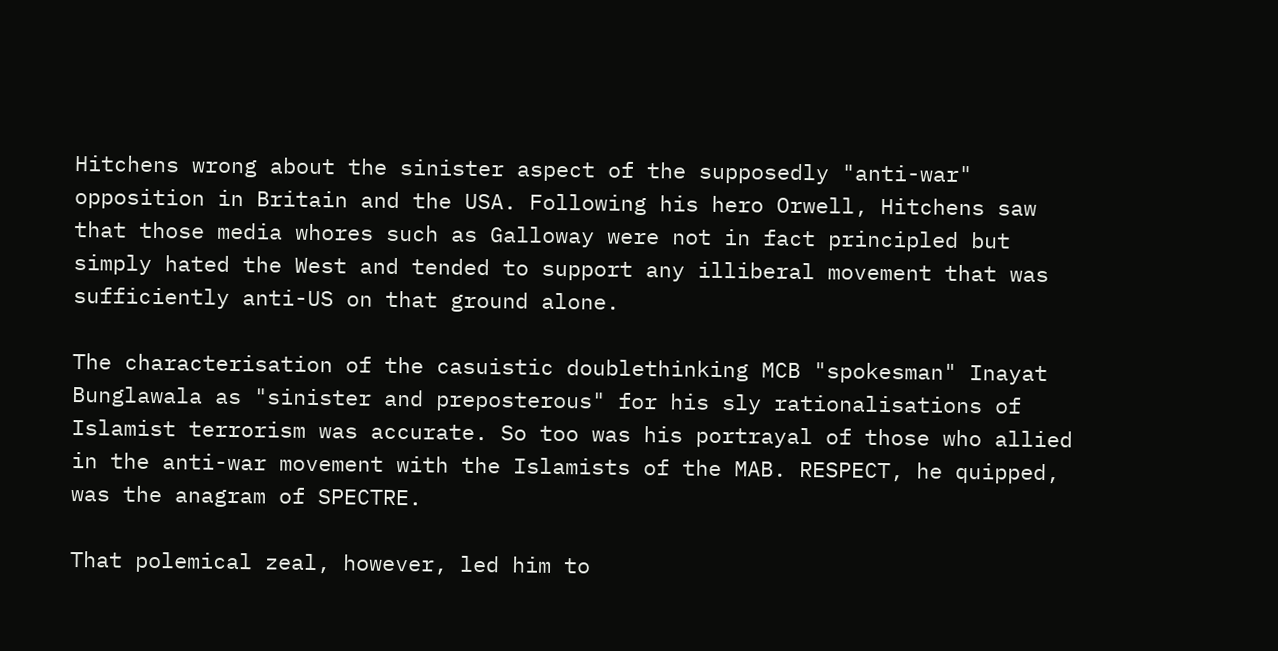Hitchens wrong about the sinister aspect of the supposedly "anti-war" opposition in Britain and the USA. Following his hero Orwell, Hitchens saw that those media whores such as Galloway were not in fact principled but simply hated the West and tended to support any illiberal movement that was sufficiently anti-US on that ground alone.

The characterisation of the casuistic doublethinking MCB "spokesman" Inayat Bunglawala as "sinister and preposterous" for his sly rationalisations of Islamist terrorism was accurate. So too was his portrayal of those who allied in the anti-war movement with the Islamists of the MAB. RESPECT, he quipped, was the anagram of SPECTRE.

That polemical zeal, however, led him to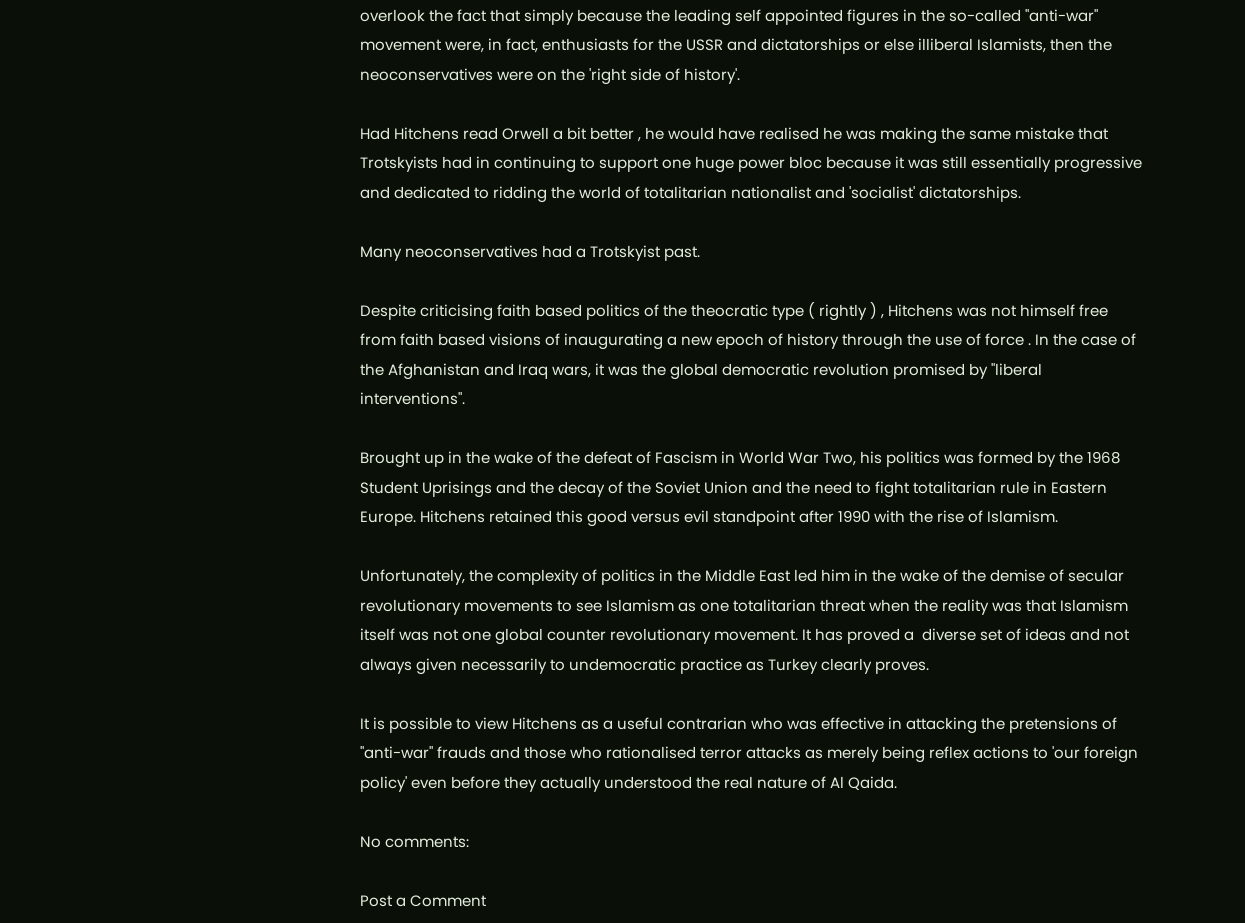overlook the fact that simply because the leading self appointed figures in the so-called "anti-war" movement were, in fact, enthusiasts for the USSR and dictatorships or else illiberal Islamists, then the neoconservatives were on the 'right side of history'.

Had Hitchens read Orwell a bit better , he would have realised he was making the same mistake that Trotskyists had in continuing to support one huge power bloc because it was still essentially progressive and dedicated to ridding the world of totalitarian nationalist and 'socialist' dictatorships.

Many neoconservatives had a Trotskyist past.

Despite criticising faith based politics of the theocratic type ( rightly ) , Hitchens was not himself free from faith based visions of inaugurating a new epoch of history through the use of force . In the case of the Afghanistan and Iraq wars, it was the global democratic revolution promised by "liberal interventions".

Brought up in the wake of the defeat of Fascism in World War Two, his politics was formed by the 1968 Student Uprisings and the decay of the Soviet Union and the need to fight totalitarian rule in Eastern Europe. Hitchens retained this good versus evil standpoint after 1990 with the rise of Islamism.

Unfortunately, the complexity of politics in the Middle East led him in the wake of the demise of secular revolutionary movements to see Islamism as one totalitarian threat when the reality was that Islamism itself was not one global counter revolutionary movement. It has proved a  diverse set of ideas and not always given necessarily to undemocratic practice as Turkey clearly proves.

It is possible to view Hitchens as a useful contrarian who was effective in attacking the pretensions of "anti-war" frauds and those who rationalised terror attacks as merely being reflex actions to 'our foreign policy' even before they actually understood the real nature of Al Qaida.

No comments:

Post a Comment